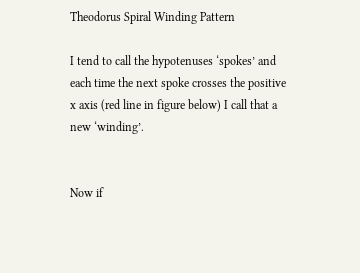Theodorus Spiral Winding Pattern

I tend to call the hypotenuses ‘spokes’ and each time the next spoke crosses the positive x axis (red line in figure below) I call that a new ‘winding’.


Now if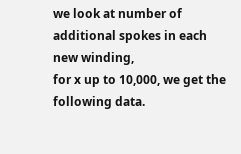we look at number of additional spokes in each new winding,
for x up to 10,000, we get the following data.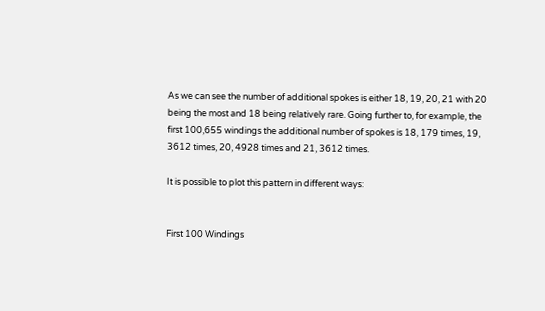As we can see the number of additional spokes is either 18, 19, 20, 21 with 20 being the most and 18 being relatively rare. Going further to, for example, the first 100,655 windings the additional number of spokes is 18, 179 times, 19, 3612 times, 20, 4928 times and 21, 3612 times.

It is possible to plot this pattern in different ways:


First 100 Windings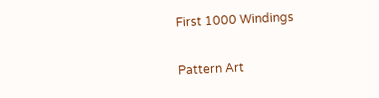First 1000 Windings


Pattern Art